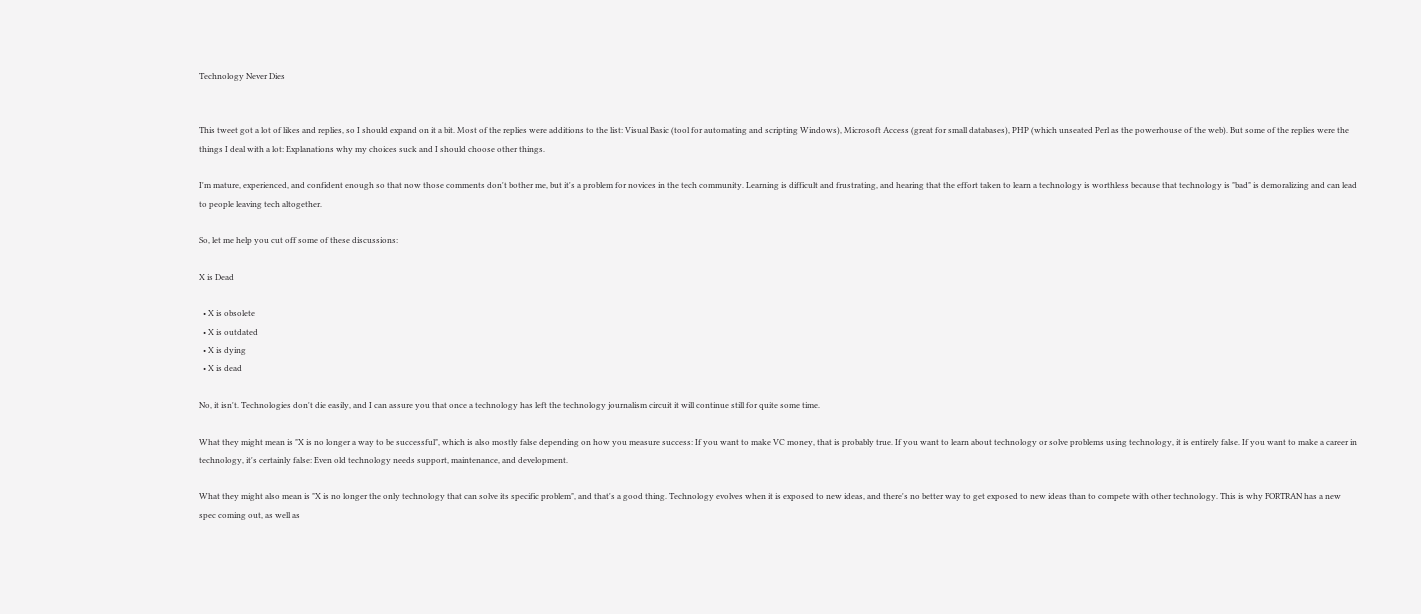Technology Never Dies


This tweet got a lot of likes and replies, so I should expand on it a bit. Most of the replies were additions to the list: Visual Basic (tool for automating and scripting Windows), Microsoft Access (great for small databases), PHP (which unseated Perl as the powerhouse of the web). But some of the replies were the things I deal with a lot: Explanations why my choices suck and I should choose other things.

I'm mature, experienced, and confident enough so that now those comments don't bother me, but it's a problem for novices in the tech community. Learning is difficult and frustrating, and hearing that the effort taken to learn a technology is worthless because that technology is "bad" is demoralizing and can lead to people leaving tech altogether.

So, let me help you cut off some of these discussions:

X is Dead

  • X is obsolete
  • X is outdated
  • X is dying
  • X is dead

No, it isn't. Technologies don't die easily, and I can assure you that once a technology has left the technology journalism circuit it will continue still for quite some time.

What they might mean is "X is no longer a way to be successful", which is also mostly false depending on how you measure success: If you want to make VC money, that is probably true. If you want to learn about technology or solve problems using technology, it is entirely false. If you want to make a career in technology, it's certainly false: Even old technology needs support, maintenance, and development.

What they might also mean is "X is no longer the only technology that can solve its specific problem", and that's a good thing. Technology evolves when it is exposed to new ideas, and there's no better way to get exposed to new ideas than to compete with other technology. This is why FORTRAN has a new spec coming out, as well as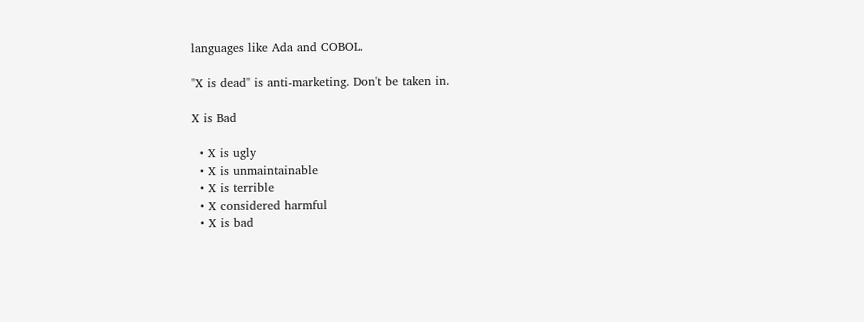languages like Ada and COBOL.

"X is dead" is anti-marketing. Don't be taken in.

X is Bad

  • X is ugly
  • X is unmaintainable
  • X is terrible
  • X considered harmful
  • X is bad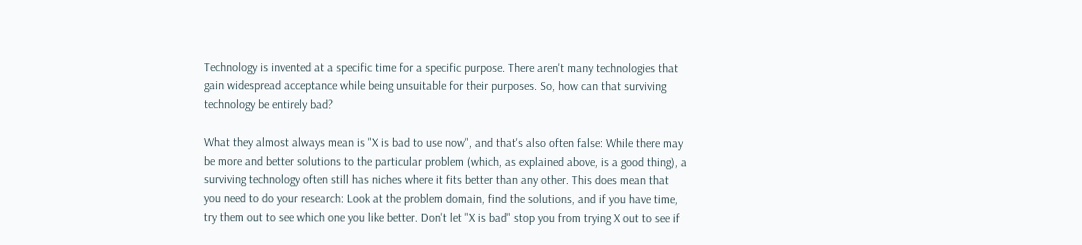Technology is invented at a specific time for a specific purpose. There aren't many technologies that gain widespread acceptance while being unsuitable for their purposes. So, how can that surviving technology be entirely bad?

What they almost always mean is "X is bad to use now", and that's also often false: While there may be more and better solutions to the particular problem (which, as explained above, is a good thing), a surviving technology often still has niches where it fits better than any other. This does mean that you need to do your research: Look at the problem domain, find the solutions, and if you have time, try them out to see which one you like better. Don't let "X is bad" stop you from trying X out to see if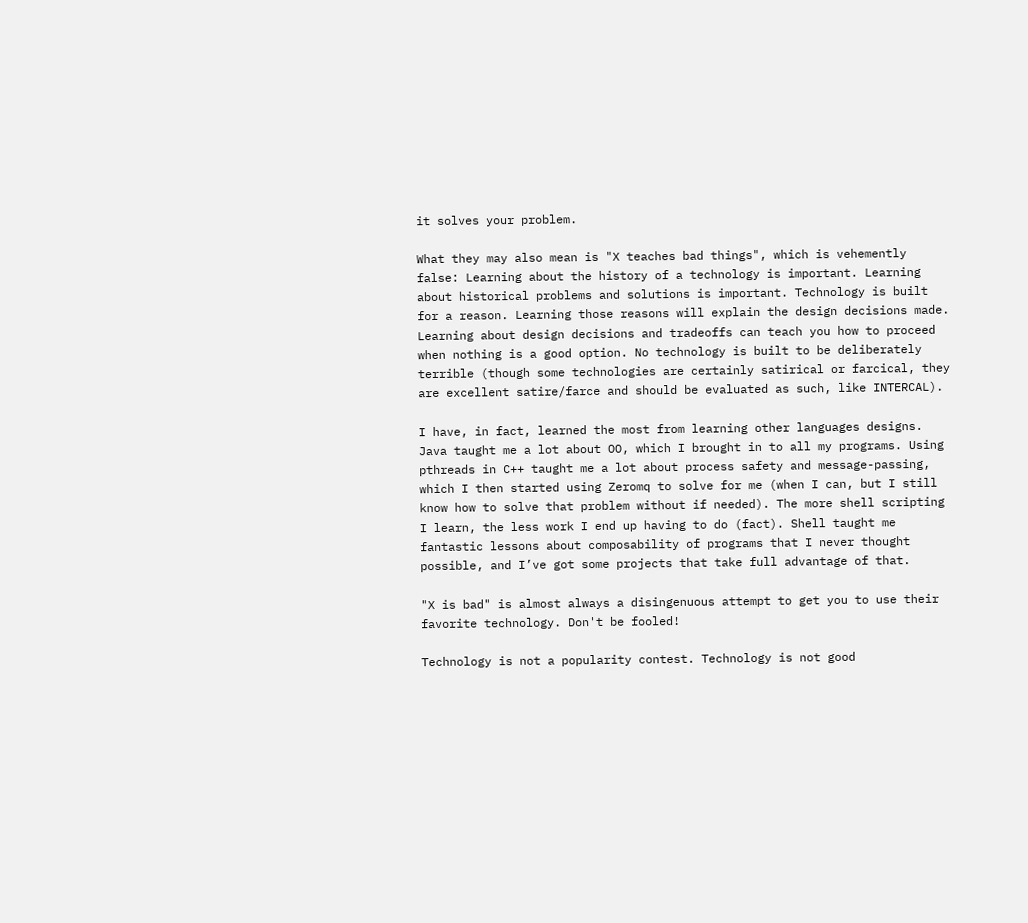it solves your problem.

What they may also mean is "X teaches bad things", which is vehemently false: Learning about the history of a technology is important. Learning about historical problems and solutions is important. Technology is built for a reason. Learning those reasons will explain the design decisions made. Learning about design decisions and tradeoffs can teach you how to proceed when nothing is a good option. No technology is built to be deliberately terrible (though some technologies are certainly satirical or farcical, they are excellent satire/farce and should be evaluated as such, like INTERCAL).

I have, in fact, learned the most from learning other languages designs. Java taught me a lot about OO, which I brought in to all my programs. Using pthreads in C++ taught me a lot about process safety and message-passing, which I then started using Zeromq to solve for me (when I can, but I still know how to solve that problem without if needed). The more shell scripting I learn, the less work I end up having to do (fact). Shell taught me fantastic lessons about composability of programs that I never thought possible, and I’ve got some projects that take full advantage of that.

"X is bad" is almost always a disingenuous attempt to get you to use their favorite technology. Don't be fooled!

Technology is not a popularity contest. Technology is not good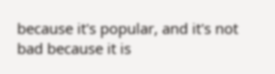because it's popular, and it's not bad because it is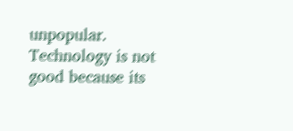unpopular. Technology is not good because its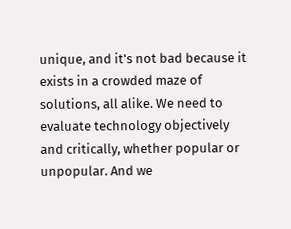unique, and it's not bad because it exists in a crowded maze of solutions, all alike. We need to evaluate technology objectively and critically, whether popular or unpopular. And we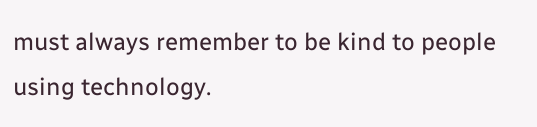must always remember to be kind to people using technology.